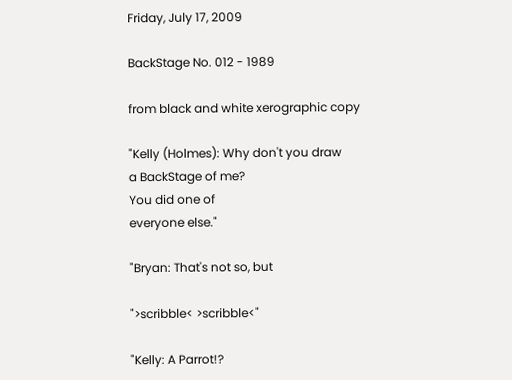Friday, July 17, 2009

BackStage No. 012 - 1989

from black and white xerographic copy

"Kelly (Holmes): Why don't you draw
a BackStage of me?
You did one of
everyone else."

"Bryan: That's not so, but

">scribble< >scribble<"

"Kelly: A Parrot!?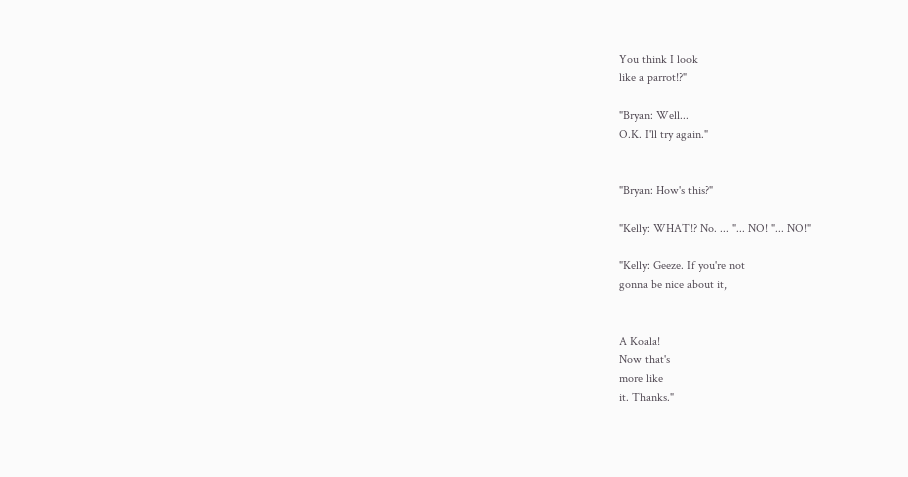You think I look
like a parrot!?"

"Bryan: Well...
O.K. I'll try again."


"Bryan: How's this?"

"Kelly: WHAT!? No. ... "... NO! "... NO!"

"Kelly: Geeze. If you're not
gonna be nice about it,


A Koala!
Now that's
more like
it. Thanks."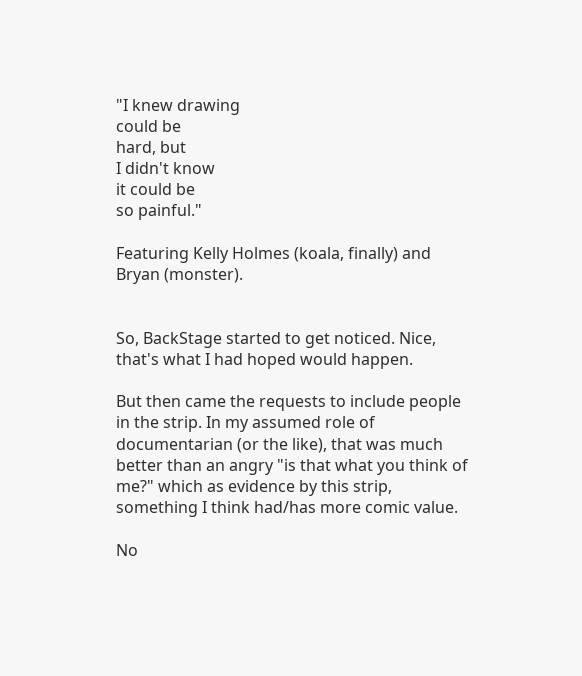"I knew drawing
could be
hard, but
I didn't know
it could be
so painful."

Featuring Kelly Holmes (koala, finally) and Bryan (monster).


So, BackStage started to get noticed. Nice, that's what I had hoped would happen.

But then came the requests to include people in the strip. In my assumed role of documentarian (or the like), that was much better than an angry "is that what you think of me?" which as evidence by this strip, something I think had/has more comic value.

No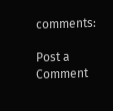comments:

Post a Comment